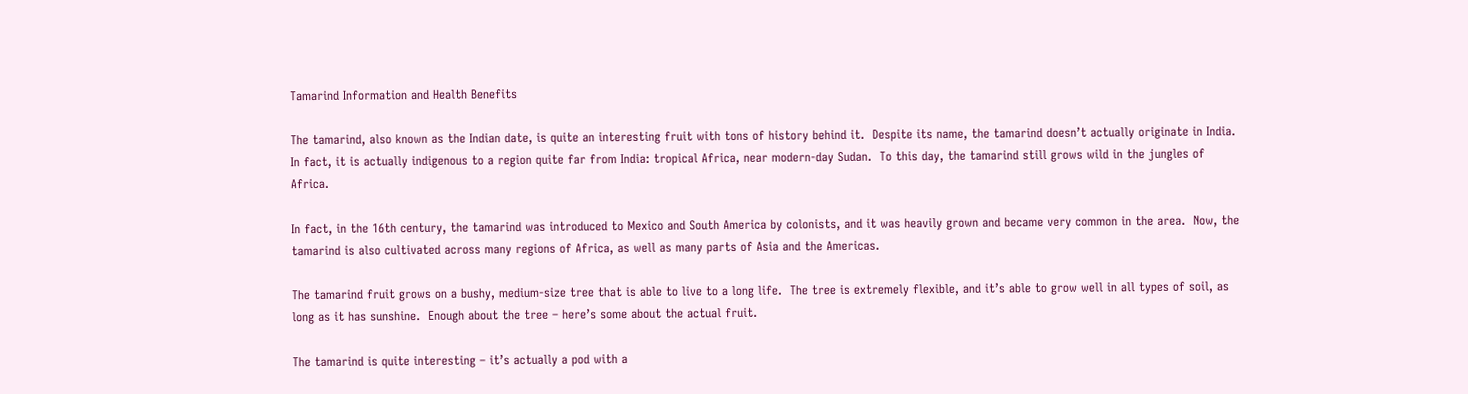Tamarind Information and Health Benefits

The tamarind, also known as the Indian date, is quite an interesting fruit with tons of history behind it.  Despite its name, the tamarind doesn’t actually originate in India.  In fact, it is actually indigenous to a region quite far from India: tropical Africa, near modern-day Sudan.  To this day, the tamarind still grows wild in the jungles of Africa.

In fact, in the 16th century, the tamarind was introduced to Mexico and South America by colonists, and it was heavily grown and became very common in the area.  Now, the tamarind is also cultivated across many regions of Africa, as well as many parts of Asia and the Americas.

The tamarind fruit grows on a bushy, medium-size tree that is able to live to a long life.  The tree is extremely flexible, and it’s able to grow well in all types of soil, as long as it has sunshine.  Enough about the tree – here’s some about the actual fruit.

The tamarind is quite interesting – it’s actually a pod with a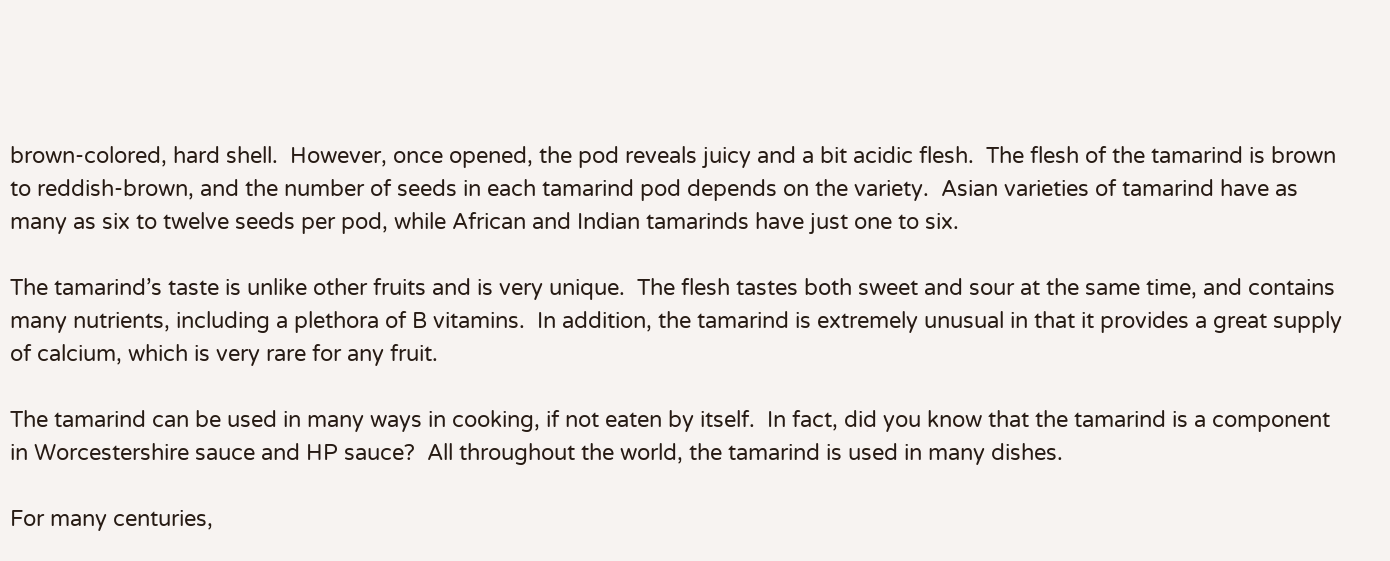brown-colored, hard shell.  However, once opened, the pod reveals juicy and a bit acidic flesh.  The flesh of the tamarind is brown to reddish-brown, and the number of seeds in each tamarind pod depends on the variety.  Asian varieties of tamarind have as many as six to twelve seeds per pod, while African and Indian tamarinds have just one to six.

The tamarind’s taste is unlike other fruits and is very unique.  The flesh tastes both sweet and sour at the same time, and contains many nutrients, including a plethora of B vitamins.  In addition, the tamarind is extremely unusual in that it provides a great supply of calcium, which is very rare for any fruit.

The tamarind can be used in many ways in cooking, if not eaten by itself.  In fact, did you know that the tamarind is a component in Worcestershire sauce and HP sauce?  All throughout the world, the tamarind is used in many dishes.

For many centuries,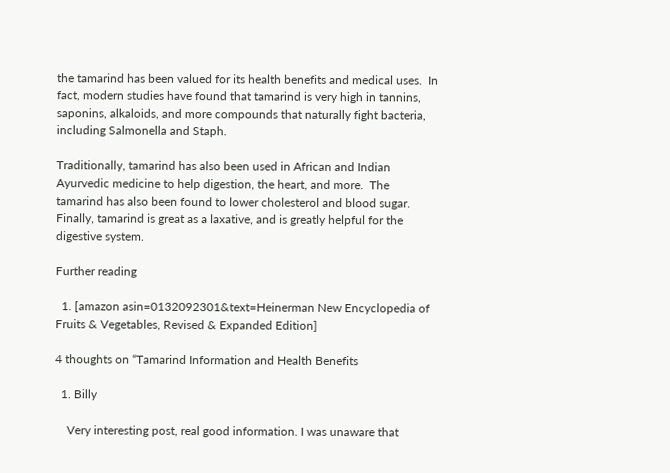the tamarind has been valued for its health benefits and medical uses.  In fact, modern studies have found that tamarind is very high in tannins, saponins, alkaloids, and more compounds that naturally fight bacteria, including Salmonella and Staph.

Traditionally, tamarind has also been used in African and Indian Ayurvedic medicine to help digestion, the heart, and more.  The tamarind has also been found to lower cholesterol and blood sugar.  Finally, tamarind is great as a laxative, and is greatly helpful for the digestive system.

Further reading

  1. [amazon asin=0132092301&text=Heinerman New Encyclopedia of Fruits & Vegetables, Revised & Expanded Edition]

4 thoughts on “Tamarind Information and Health Benefits

  1. Billy

    Very interesting post, real good information. I was unaware that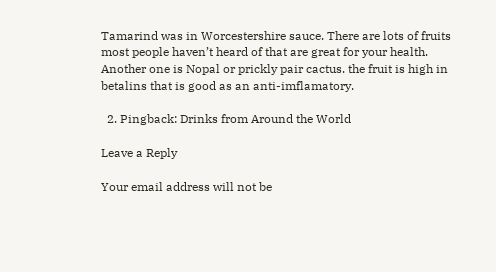Tamarind was in Worcestershire sauce. There are lots of fruits most people haven’t heard of that are great for your health. Another one is Nopal or prickly pair cactus. the fruit is high in betalins that is good as an anti-imflamatory.

  2. Pingback: Drinks from Around the World

Leave a Reply

Your email address will not be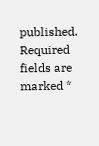published. Required fields are marked *